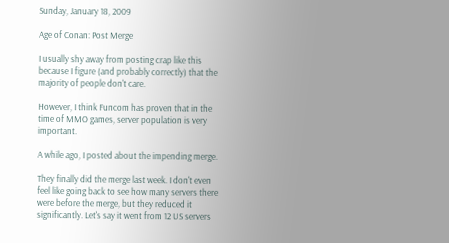Sunday, January 18, 2009

Age of Conan: Post Merge

I usually shy away from posting crap like this because I figure (and probably correctly) that the majority of people don't care.

However, I think Funcom has proven that in the time of MMO games, server population is very important.

A while ago, I posted about the impending merge.

They finally did the merge last week. I don't even feel like going back to see how many servers there were before the merge, but they reduced it significantly. Let's say it went from 12 US servers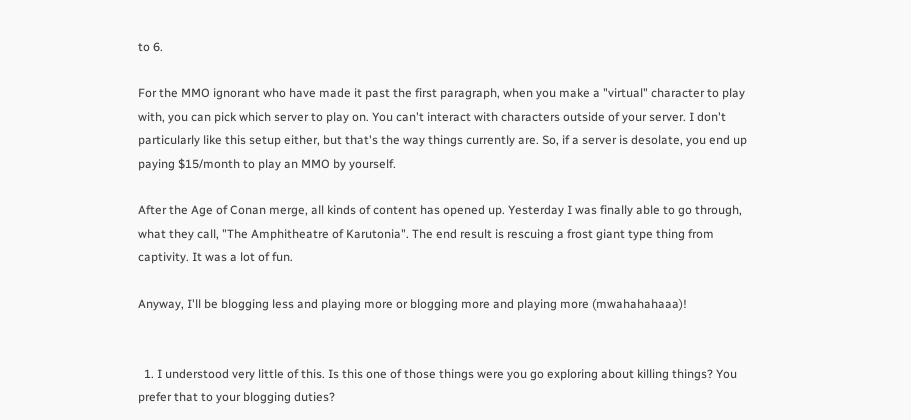to 6.

For the MMO ignorant who have made it past the first paragraph, when you make a "virtual" character to play with, you can pick which server to play on. You can't interact with characters outside of your server. I don't particularly like this setup either, but that's the way things currently are. So, if a server is desolate, you end up paying $15/month to play an MMO by yourself.

After the Age of Conan merge, all kinds of content has opened up. Yesterday I was finally able to go through, what they call, "The Amphitheatre of Karutonia". The end result is rescuing a frost giant type thing from captivity. It was a lot of fun.

Anyway, I'll be blogging less and playing more or blogging more and playing more (mwahahahaaa)!


  1. I understood very little of this. Is this one of those things were you go exploring about killing things? You prefer that to your blogging duties?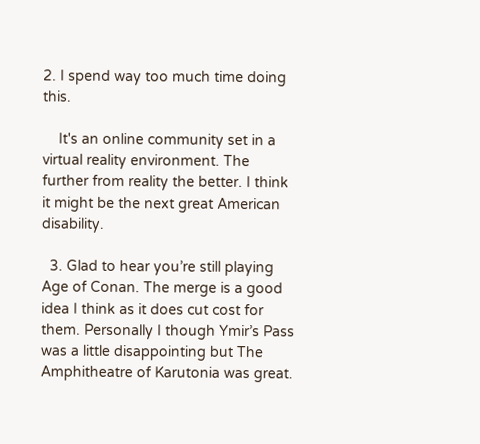2. I spend way too much time doing this.

    It's an online community set in a virtual reality environment. The further from reality the better. I think it might be the next great American disability.

  3. Glad to hear you’re still playing Age of Conan. The merge is a good idea I think as it does cut cost for them. Personally I though Ymir’s Pass was a little disappointing but The Amphitheatre of Karutonia was great.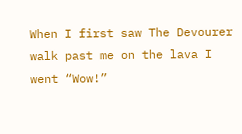When I first saw The Devourer walk past me on the lava I went “Wow!”